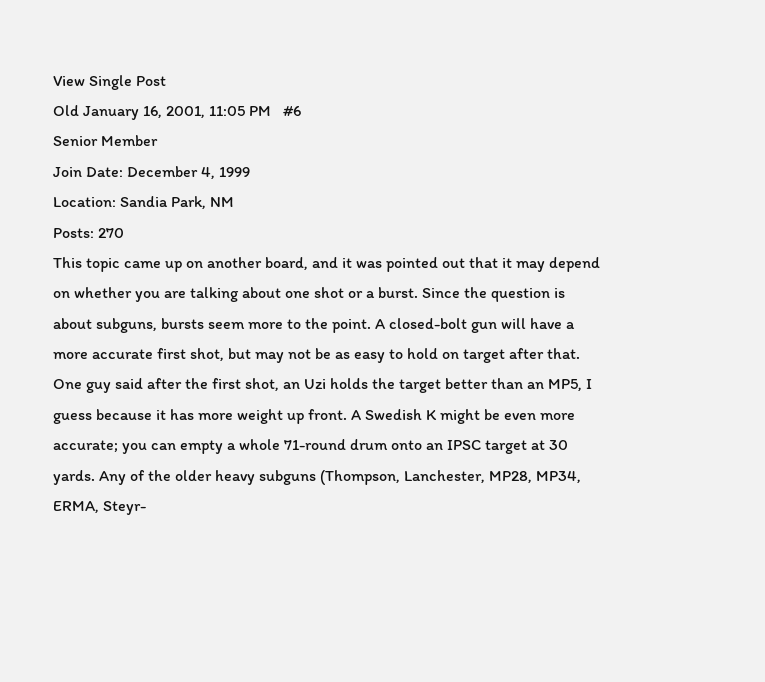View Single Post
Old January 16, 2001, 11:05 PM   #6
Senior Member
Join Date: December 4, 1999
Location: Sandia Park, NM
Posts: 270
This topic came up on another board, and it was pointed out that it may depend on whether you are talking about one shot or a burst. Since the question is about subguns, bursts seem more to the point. A closed-bolt gun will have a more accurate first shot, but may not be as easy to hold on target after that. One guy said after the first shot, an Uzi holds the target better than an MP5, I guess because it has more weight up front. A Swedish K might be even more accurate; you can empty a whole 71-round drum onto an IPSC target at 30 yards. Any of the older heavy subguns (Thompson, Lanchester, MP28, MP34, ERMA, Steyr-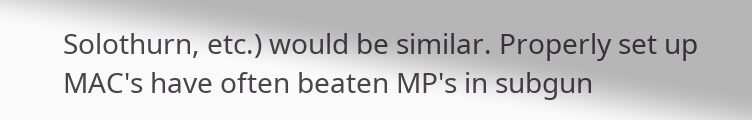Solothurn, etc.) would be similar. Properly set up MAC's have often beaten MP's in subgun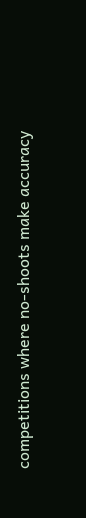competitions where no-shoots make accuracy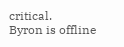critical.
Byron is offline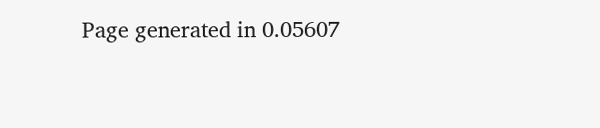Page generated in 0.05607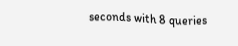seconds with 8 queries